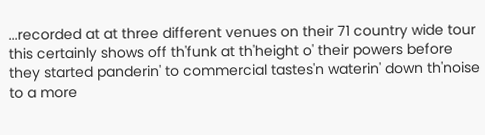...recorded at at three different venues on their 71 country wide tour this certainly shows off th'funk at th'height o' their powers before they started panderin' to commercial tastes'n waterin' down th'noise to a more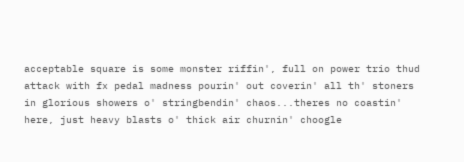acceptable square is some monster riffin', full on power trio thud attack with fx pedal madness pourin' out coverin' all th' stoners in glorious showers o' stringbendin' chaos...theres no coastin' here, just heavy blasts o' thick air churnin' choogle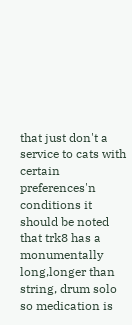that just don't a service to cats with certain preferences'n conditions it should be noted that trk8 has a monumentally long,longer than string, drum solo so medication is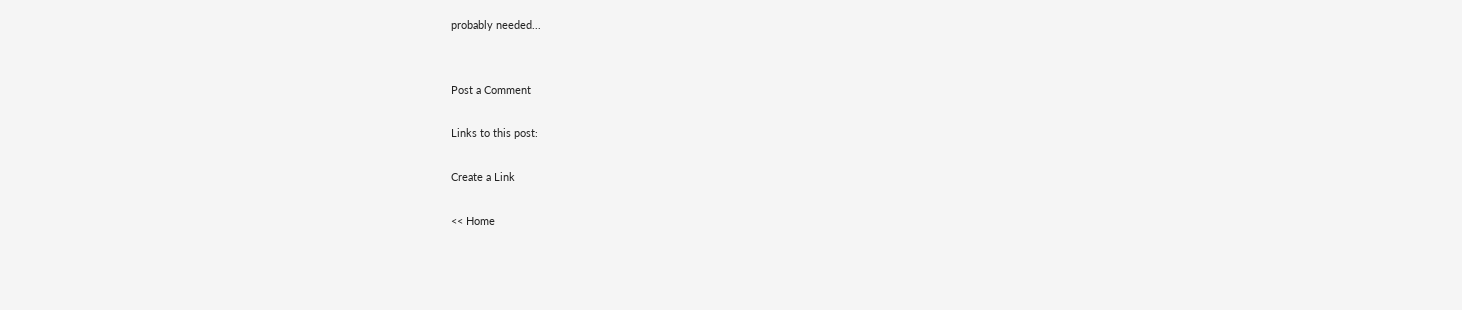probably needed...


Post a Comment

Links to this post:

Create a Link

<< Home